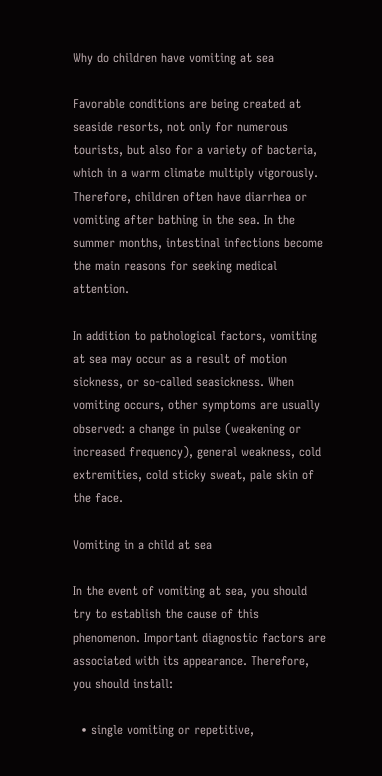Why do children have vomiting at sea

Favorable conditions are being created at seaside resorts, not only for numerous tourists, but also for a variety of bacteria, which in a warm climate multiply vigorously. Therefore, children often have diarrhea or vomiting after bathing in the sea. In the summer months, intestinal infections become the main reasons for seeking medical attention.

In addition to pathological factors, vomiting at sea may occur as a result of motion sickness, or so-called seasickness. When vomiting occurs, other symptoms are usually observed: a change in pulse (weakening or increased frequency), general weakness, cold extremities, cold sticky sweat, pale skin of the face.

Vomiting in a child at sea

In the event of vomiting at sea, you should try to establish the cause of this phenomenon. Important diagnostic factors are associated with its appearance. Therefore, you should install:

  • single vomiting or repetitive,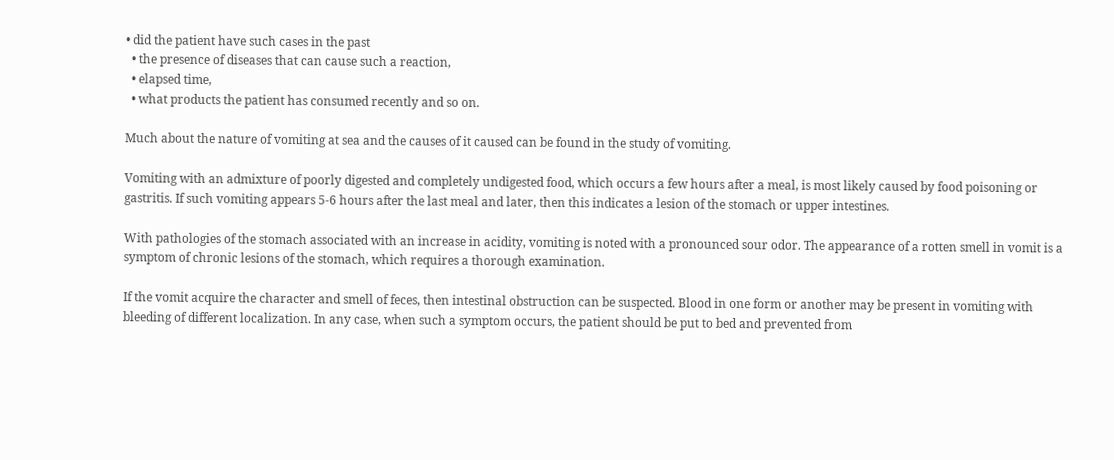• did the patient have such cases in the past
  • the presence of diseases that can cause such a reaction,
  • elapsed time,
  • what products the patient has consumed recently and so on.

Much about the nature of vomiting at sea and the causes of it caused can be found in the study of vomiting.

Vomiting with an admixture of poorly digested and completely undigested food, which occurs a few hours after a meal, is most likely caused by food poisoning or gastritis. If such vomiting appears 5-6 hours after the last meal and later, then this indicates a lesion of the stomach or upper intestines.

With pathologies of the stomach associated with an increase in acidity, vomiting is noted with a pronounced sour odor. The appearance of a rotten smell in vomit is a symptom of chronic lesions of the stomach, which requires a thorough examination.

If the vomit acquire the character and smell of feces, then intestinal obstruction can be suspected. Blood in one form or another may be present in vomiting with bleeding of different localization. In any case, when such a symptom occurs, the patient should be put to bed and prevented from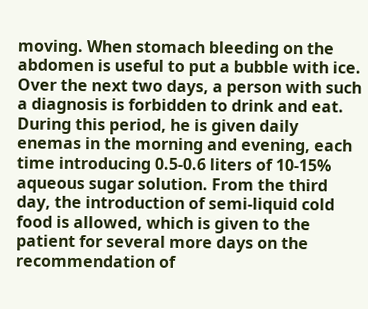moving. When stomach bleeding on the abdomen is useful to put a bubble with ice. Over the next two days, a person with such a diagnosis is forbidden to drink and eat. During this period, he is given daily enemas in the morning and evening, each time introducing 0.5-0.6 liters of 10-15% aqueous sugar solution. From the third day, the introduction of semi-liquid cold food is allowed, which is given to the patient for several more days on the recommendation of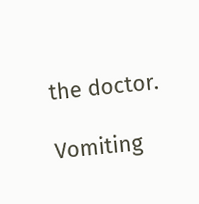the doctor.

Vomiting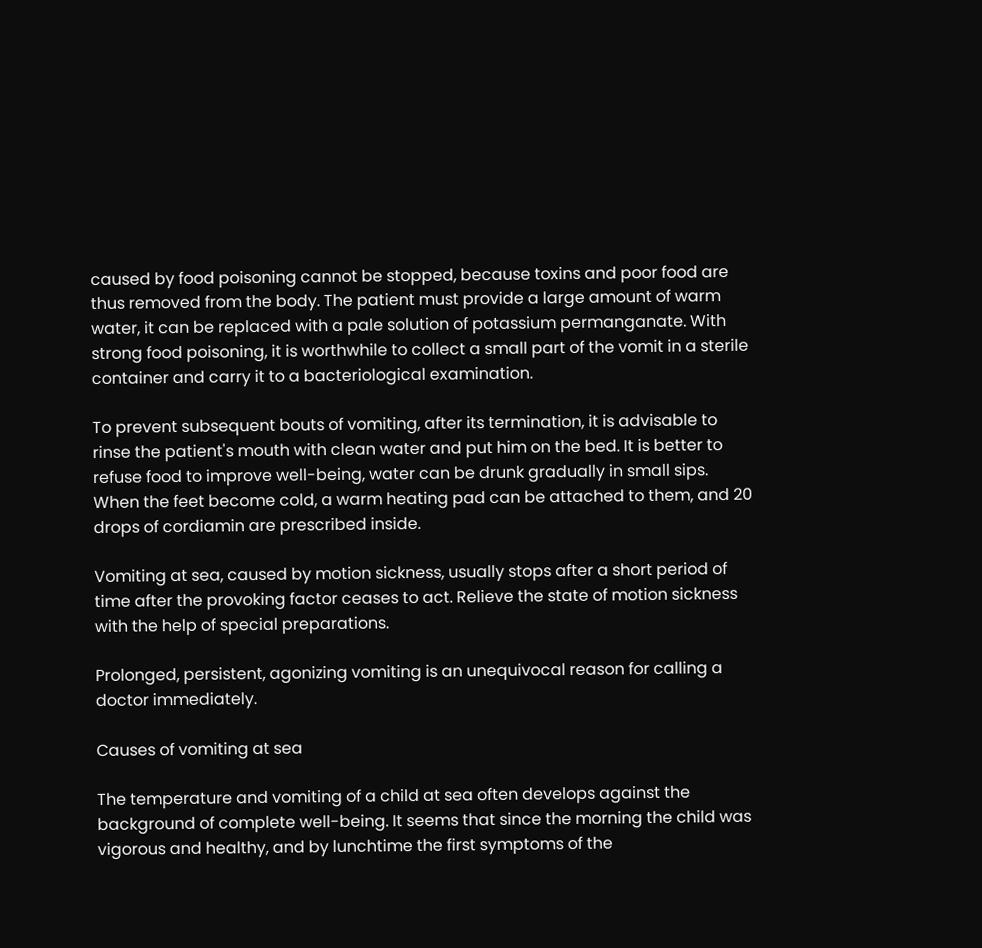caused by food poisoning cannot be stopped, because toxins and poor food are thus removed from the body. The patient must provide a large amount of warm water, it can be replaced with a pale solution of potassium permanganate. With strong food poisoning, it is worthwhile to collect a small part of the vomit in a sterile container and carry it to a bacteriological examination.

To prevent subsequent bouts of vomiting, after its termination, it is advisable to rinse the patient's mouth with clean water and put him on the bed. It is better to refuse food to improve well-being, water can be drunk gradually in small sips. When the feet become cold, a warm heating pad can be attached to them, and 20 drops of cordiamin are prescribed inside.

Vomiting at sea, caused by motion sickness, usually stops after a short period of time after the provoking factor ceases to act. Relieve the state of motion sickness with the help of special preparations.

Prolonged, persistent, agonizing vomiting is an unequivocal reason for calling a doctor immediately.

Causes of vomiting at sea

The temperature and vomiting of a child at sea often develops against the background of complete well-being. It seems that since the morning the child was vigorous and healthy, and by lunchtime the first symptoms of the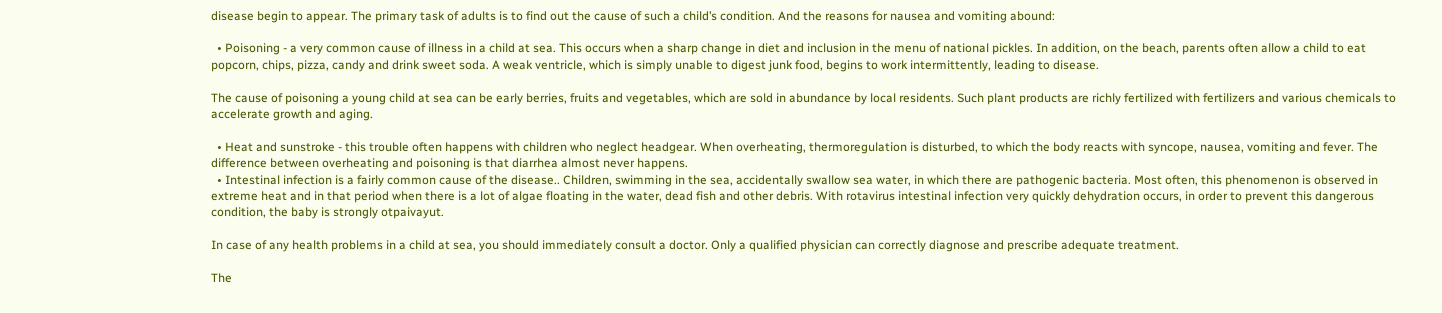disease begin to appear. The primary task of adults is to find out the cause of such a child’s condition. And the reasons for nausea and vomiting abound:

  • Poisoning - a very common cause of illness in a child at sea. This occurs when a sharp change in diet and inclusion in the menu of national pickles. In addition, on the beach, parents often allow a child to eat popcorn, chips, pizza, candy and drink sweet soda. A weak ventricle, which is simply unable to digest junk food, begins to work intermittently, leading to disease.

The cause of poisoning a young child at sea can be early berries, fruits and vegetables, which are sold in abundance by local residents. Such plant products are richly fertilized with fertilizers and various chemicals to accelerate growth and aging.

  • Heat and sunstroke - this trouble often happens with children who neglect headgear. When overheating, thermoregulation is disturbed, to which the body reacts with syncope, nausea, vomiting and fever. The difference between overheating and poisoning is that diarrhea almost never happens.
  • Intestinal infection is a fairly common cause of the disease.. Children, swimming in the sea, accidentally swallow sea water, in which there are pathogenic bacteria. Most often, this phenomenon is observed in extreme heat and in that period when there is a lot of algae floating in the water, dead fish and other debris. With rotavirus intestinal infection very quickly dehydration occurs, in order to prevent this dangerous condition, the baby is strongly otpaivayut.

In case of any health problems in a child at sea, you should immediately consult a doctor. Only a qualified physician can correctly diagnose and prescribe adequate treatment.

The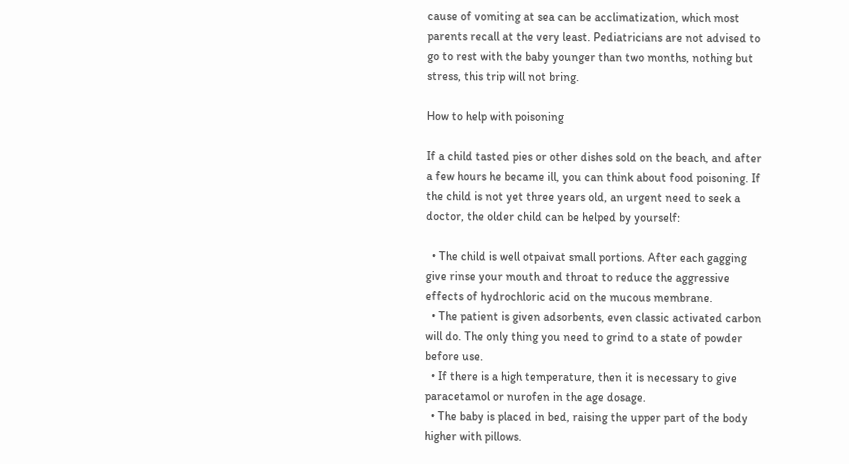cause of vomiting at sea can be acclimatization, which most parents recall at the very least. Pediatricians are not advised to go to rest with the baby younger than two months, nothing but stress, this trip will not bring.

How to help with poisoning

If a child tasted pies or other dishes sold on the beach, and after a few hours he became ill, you can think about food poisoning. If the child is not yet three years old, an urgent need to seek a doctor, the older child can be helped by yourself:

  • The child is well otpaivat small portions. After each gagging give rinse your mouth and throat to reduce the aggressive effects of hydrochloric acid on the mucous membrane.
  • The patient is given adsorbents, even classic activated carbon will do. The only thing you need to grind to a state of powder before use.
  • If there is a high temperature, then it is necessary to give paracetamol or nurofen in the age dosage.
  • The baby is placed in bed, raising the upper part of the body higher with pillows.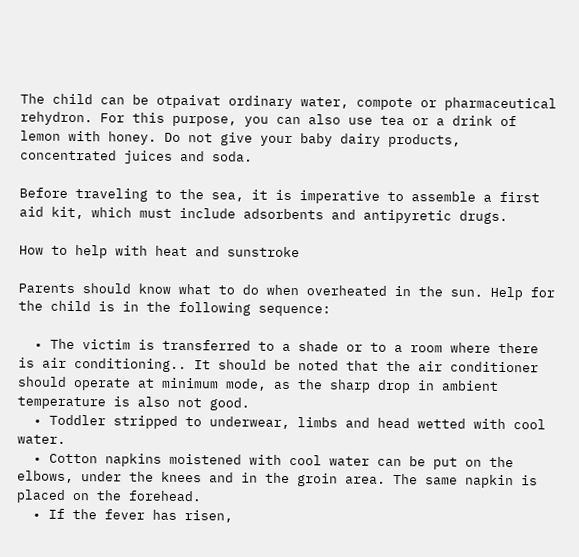The child can be otpaivat ordinary water, compote or pharmaceutical rehydron. For this purpose, you can also use tea or a drink of lemon with honey. Do not give your baby dairy products, concentrated juices and soda.

Before traveling to the sea, it is imperative to assemble a first aid kit, which must include adsorbents and antipyretic drugs.

How to help with heat and sunstroke

Parents should know what to do when overheated in the sun. Help for the child is in the following sequence:

  • The victim is transferred to a shade or to a room where there is air conditioning.. It should be noted that the air conditioner should operate at minimum mode, as the sharp drop in ambient temperature is also not good.
  • Toddler stripped to underwear, limbs and head wetted with cool water.
  • Cotton napkins moistened with cool water can be put on the elbows, under the knees and in the groin area. The same napkin is placed on the forehead.
  • If the fever has risen,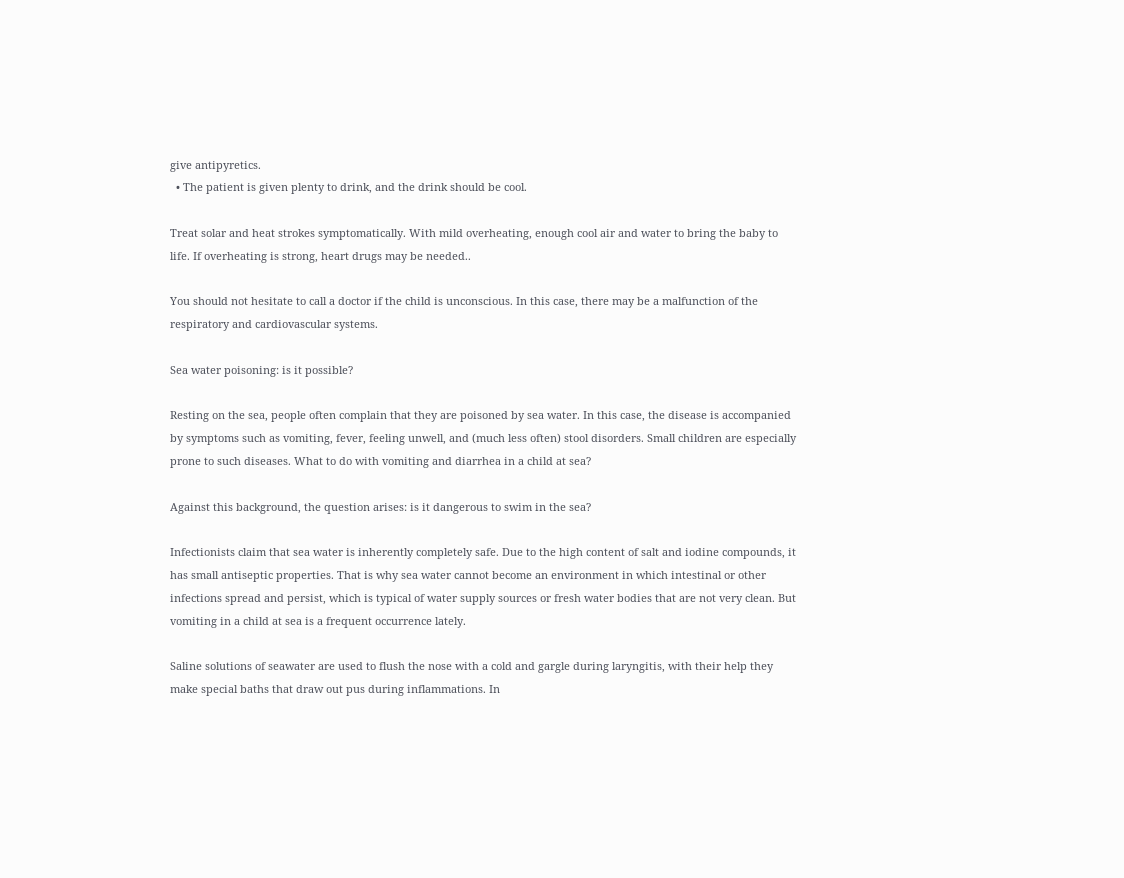give antipyretics.
  • The patient is given plenty to drink, and the drink should be cool.

Treat solar and heat strokes symptomatically. With mild overheating, enough cool air and water to bring the baby to life. If overheating is strong, heart drugs may be needed..

You should not hesitate to call a doctor if the child is unconscious. In this case, there may be a malfunction of the respiratory and cardiovascular systems.

Sea water poisoning: is it possible?

Resting on the sea, people often complain that they are poisoned by sea water. In this case, the disease is accompanied by symptoms such as vomiting, fever, feeling unwell, and (much less often) stool disorders. Small children are especially prone to such diseases. What to do with vomiting and diarrhea in a child at sea?

Against this background, the question arises: is it dangerous to swim in the sea?

Infectionists claim that sea water is inherently completely safe. Due to the high content of salt and iodine compounds, it has small antiseptic properties. That is why sea water cannot become an environment in which intestinal or other infections spread and persist, which is typical of water supply sources or fresh water bodies that are not very clean. But vomiting in a child at sea is a frequent occurrence lately.

Saline solutions of seawater are used to flush the nose with a cold and gargle during laryngitis, with their help they make special baths that draw out pus during inflammations. In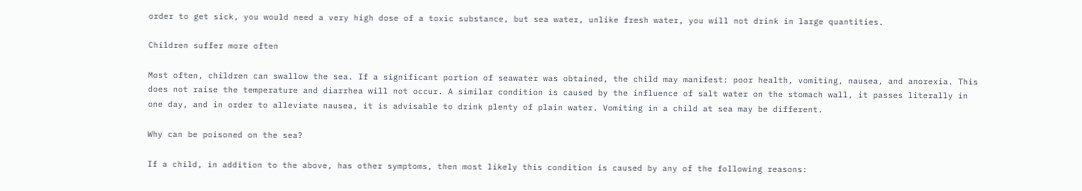order to get sick, you would need a very high dose of a toxic substance, but sea water, unlike fresh water, you will not drink in large quantities.

Children suffer more often

Most often, children can swallow the sea. If a significant portion of seawater was obtained, the child may manifest: poor health, vomiting, nausea, and anorexia. This does not raise the temperature and diarrhea will not occur. A similar condition is caused by the influence of salt water on the stomach wall, it passes literally in one day, and in order to alleviate nausea, it is advisable to drink plenty of plain water. Vomiting in a child at sea may be different.

Why can be poisoned on the sea?

If a child, in addition to the above, has other symptoms, then most likely this condition is caused by any of the following reasons: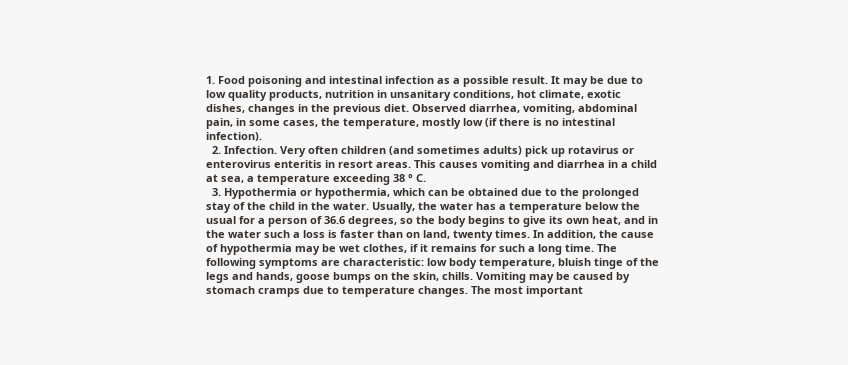1. Food poisoning and intestinal infection as a possible result. It may be due to low quality products, nutrition in unsanitary conditions, hot climate, exotic dishes, changes in the previous diet. Observed diarrhea, vomiting, abdominal pain, in some cases, the temperature, mostly low (if there is no intestinal infection).
  2. Infection. Very often children (and sometimes adults) pick up rotavirus or enterovirus enteritis in resort areas. This causes vomiting and diarrhea in a child at sea, a temperature exceeding 38 ° C.
  3. Hypothermia or hypothermia, which can be obtained due to the prolonged stay of the child in the water. Usually, the water has a temperature below the usual for a person of 36.6 degrees, so the body begins to give its own heat, and in the water such a loss is faster than on land, twenty times. In addition, the cause of hypothermia may be wet clothes, if it remains for such a long time. The following symptoms are characteristic: low body temperature, bluish tinge of the legs and hands, goose bumps on the skin, chills. Vomiting may be caused by stomach cramps due to temperature changes. The most important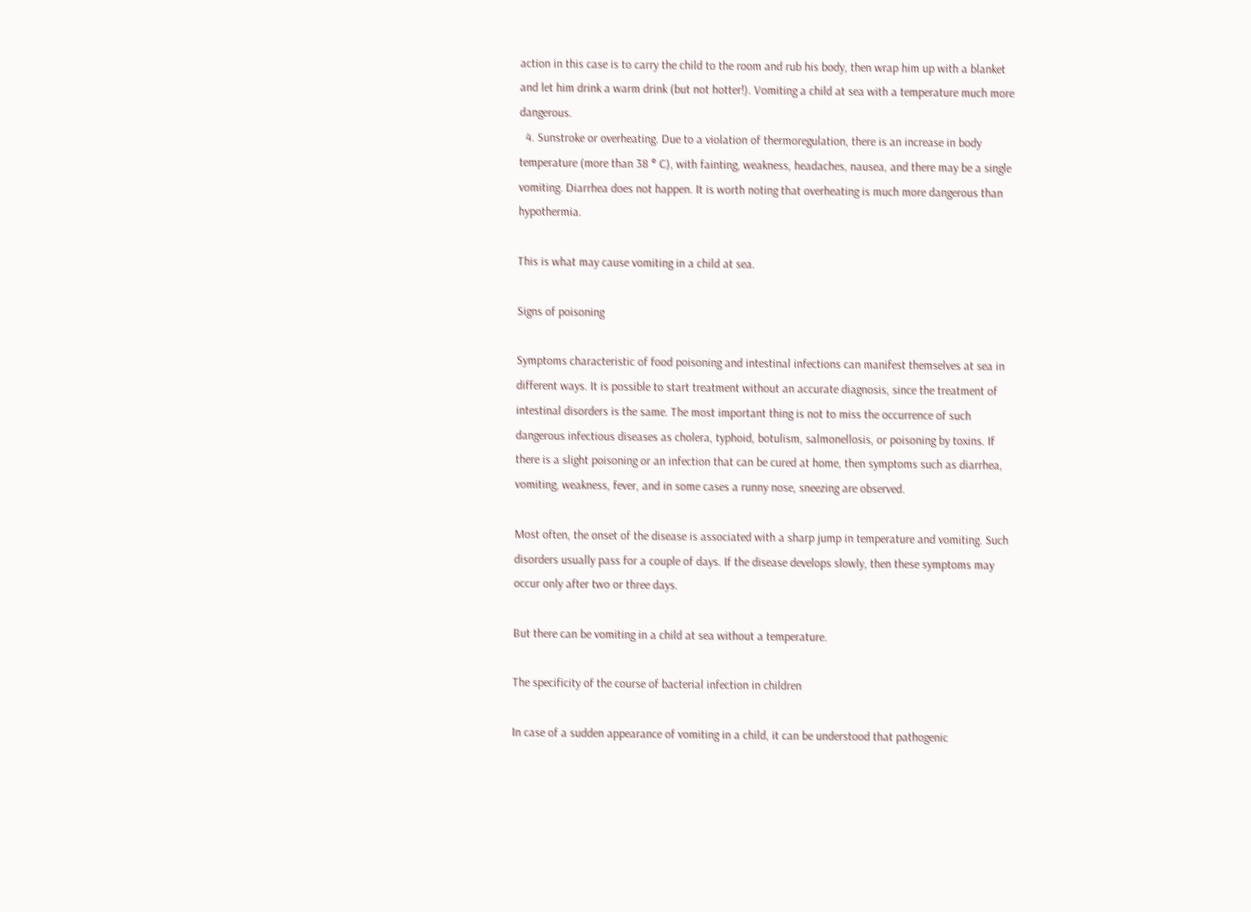action in this case is to carry the child to the room and rub his body, then wrap him up with a blanket and let him drink a warm drink (but not hotter!). Vomiting a child at sea with a temperature much more dangerous.
  4. Sunstroke or overheating. Due to a violation of thermoregulation, there is an increase in body temperature (more than 38 ° C), with fainting, weakness, headaches, nausea, and there may be a single vomiting. Diarrhea does not happen. It is worth noting that overheating is much more dangerous than hypothermia.

This is what may cause vomiting in a child at sea.

Signs of poisoning

Symptoms characteristic of food poisoning and intestinal infections can manifest themselves at sea in different ways. It is possible to start treatment without an accurate diagnosis, since the treatment of intestinal disorders is the same. The most important thing is not to miss the occurrence of such dangerous infectious diseases as cholera, typhoid, botulism, salmonellosis, or poisoning by toxins. If there is a slight poisoning or an infection that can be cured at home, then symptoms such as diarrhea, vomiting, weakness, fever, and in some cases a runny nose, sneezing are observed.

Most often, the onset of the disease is associated with a sharp jump in temperature and vomiting. Such disorders usually pass for a couple of days. If the disease develops slowly, then these symptoms may occur only after two or three days.

But there can be vomiting in a child at sea without a temperature.

The specificity of the course of bacterial infection in children

In case of a sudden appearance of vomiting in a child, it can be understood that pathogenic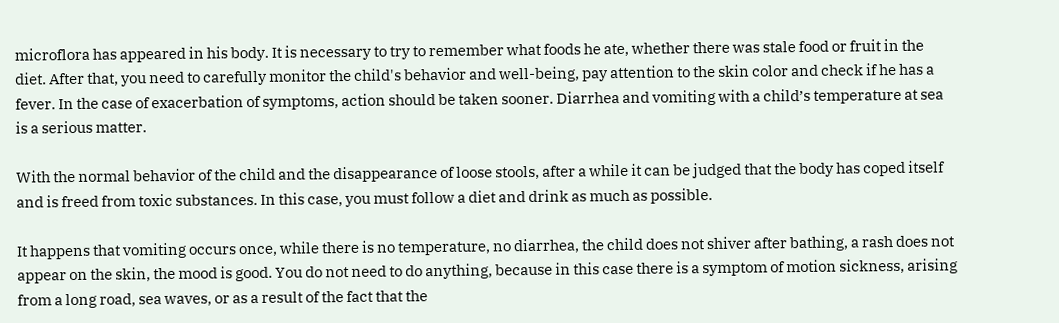microflora has appeared in his body. It is necessary to try to remember what foods he ate, whether there was stale food or fruit in the diet. After that, you need to carefully monitor the child's behavior and well-being, pay attention to the skin color and check if he has a fever. In the case of exacerbation of symptoms, action should be taken sooner. Diarrhea and vomiting with a child’s temperature at sea is a serious matter.

With the normal behavior of the child and the disappearance of loose stools, after a while it can be judged that the body has coped itself and is freed from toxic substances. In this case, you must follow a diet and drink as much as possible.

It happens that vomiting occurs once, while there is no temperature, no diarrhea, the child does not shiver after bathing, a rash does not appear on the skin, the mood is good. You do not need to do anything, because in this case there is a symptom of motion sickness, arising from a long road, sea waves, or as a result of the fact that the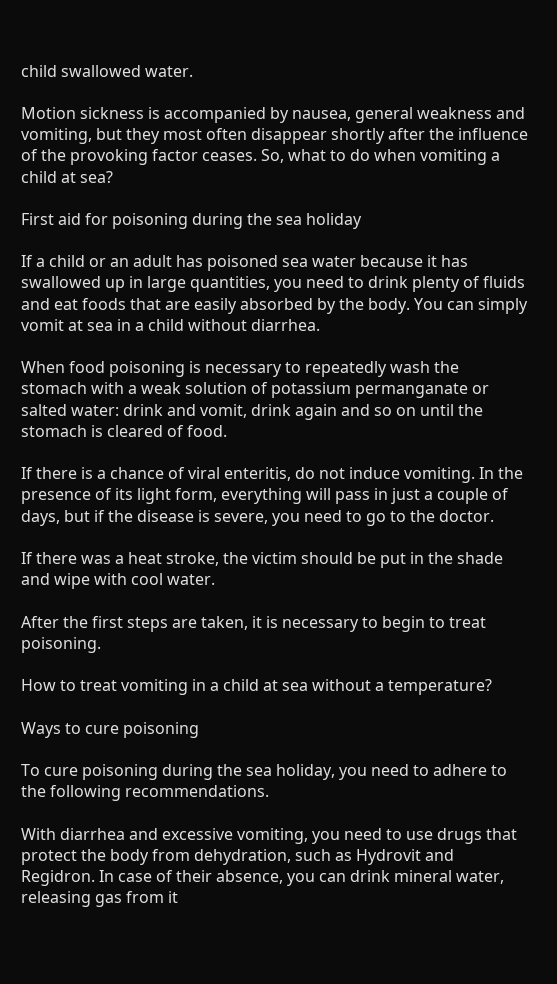child swallowed water.

Motion sickness is accompanied by nausea, general weakness and vomiting, but they most often disappear shortly after the influence of the provoking factor ceases. So, what to do when vomiting a child at sea?

First aid for poisoning during the sea holiday

If a child or an adult has poisoned sea water because it has swallowed up in large quantities, you need to drink plenty of fluids and eat foods that are easily absorbed by the body. You can simply vomit at sea in a child without diarrhea.

When food poisoning is necessary to repeatedly wash the stomach with a weak solution of potassium permanganate or salted water: drink and vomit, drink again and so on until the stomach is cleared of food.

If there is a chance of viral enteritis, do not induce vomiting. In the presence of its light form, everything will pass in just a couple of days, but if the disease is severe, you need to go to the doctor.

If there was a heat stroke, the victim should be put in the shade and wipe with cool water.

After the first steps are taken, it is necessary to begin to treat poisoning.

How to treat vomiting in a child at sea without a temperature?

Ways to cure poisoning

To cure poisoning during the sea holiday, you need to adhere to the following recommendations.

With diarrhea and excessive vomiting, you need to use drugs that protect the body from dehydration, such as Hydrovit and Regidron. In case of their absence, you can drink mineral water, releasing gas from it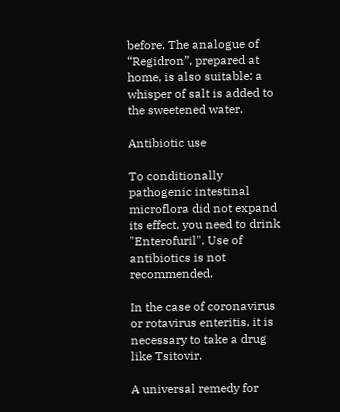before. The analogue of “Regidron”, prepared at home, is also suitable: a whisper of salt is added to the sweetened water.

Antibiotic use

To conditionally pathogenic intestinal microflora did not expand its effect, you need to drink "Enterofuril". Use of antibiotics is not recommended.

In the case of coronavirus or rotavirus enteritis, it is necessary to take a drug like Tsitovir.

A universal remedy for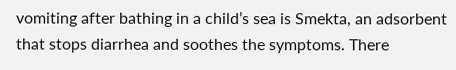vomiting after bathing in a child’s sea is Smekta, an adsorbent that stops diarrhea and soothes the symptoms. There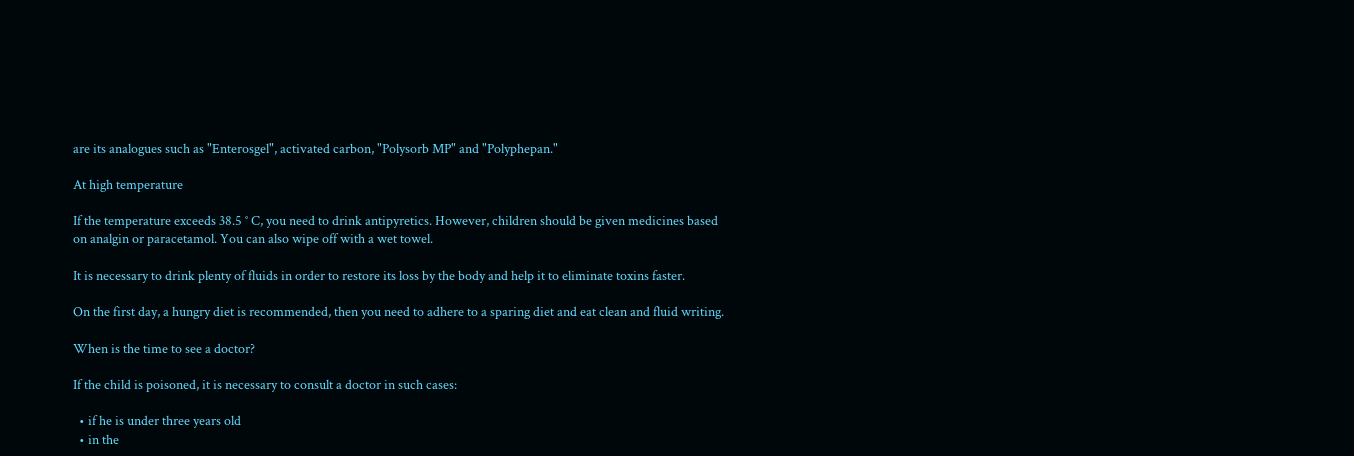are its analogues such as "Enterosgel", activated carbon, "Polysorb MP" and "Polyphepan."

At high temperature

If the temperature exceeds 38.5 ° C, you need to drink antipyretics. However, children should be given medicines based on analgin or paracetamol. You can also wipe off with a wet towel.

It is necessary to drink plenty of fluids in order to restore its loss by the body and help it to eliminate toxins faster.

On the first day, a hungry diet is recommended, then you need to adhere to a sparing diet and eat clean and fluid writing.

When is the time to see a doctor?

If the child is poisoned, it is necessary to consult a doctor in such cases:

  • if he is under three years old
  • in the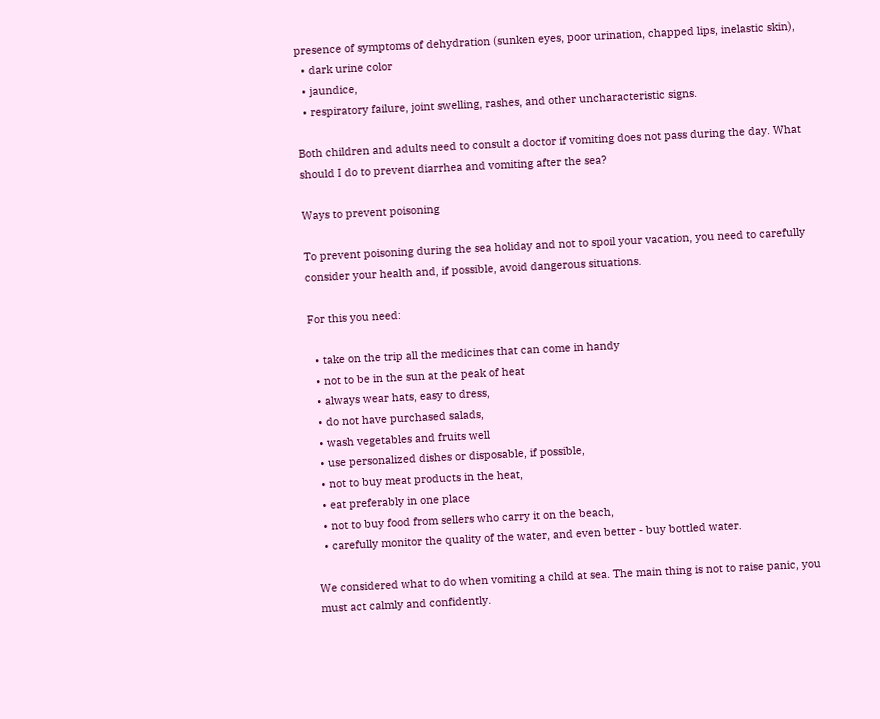presence of symptoms of dehydration (sunken eyes, poor urination, chapped lips, inelastic skin),
  • dark urine color
  • jaundice,
  • respiratory failure, joint swelling, rashes, and other uncharacteristic signs.

Both children and adults need to consult a doctor if vomiting does not pass during the day. What should I do to prevent diarrhea and vomiting after the sea?

Ways to prevent poisoning

To prevent poisoning during the sea holiday and not to spoil your vacation, you need to carefully consider your health and, if possible, avoid dangerous situations.

For this you need:

  • take on the trip all the medicines that can come in handy
  • not to be in the sun at the peak of heat
  • always wear hats, easy to dress,
  • do not have purchased salads,
  • wash vegetables and fruits well
  • use personalized dishes or disposable, if possible,
  • not to buy meat products in the heat,
  • eat preferably in one place
  • not to buy food from sellers who carry it on the beach,
  • carefully monitor the quality of the water, and even better - buy bottled water.

We considered what to do when vomiting a child at sea. The main thing is not to raise panic, you must act calmly and confidently.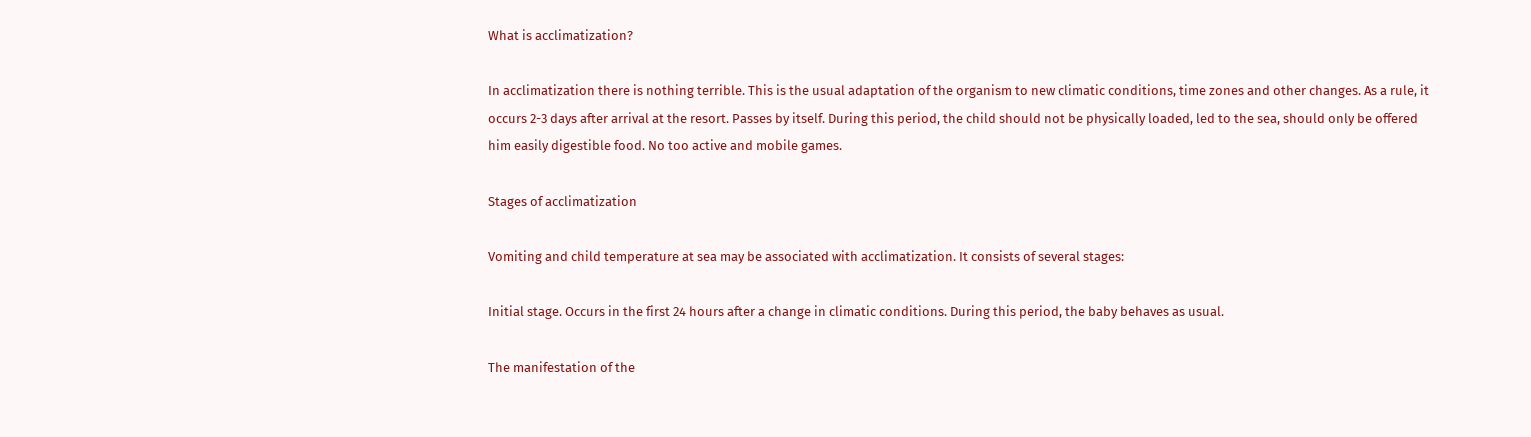What is acclimatization?

In acclimatization there is nothing terrible. This is the usual adaptation of the organism to new climatic conditions, time zones and other changes. As a rule, it occurs 2-3 days after arrival at the resort. Passes by itself. During this period, the child should not be physically loaded, led to the sea, should only be offered him easily digestible food. No too active and mobile games.

Stages of acclimatization

Vomiting and child temperature at sea may be associated with acclimatization. It consists of several stages:

Initial stage. Occurs in the first 24 hours after a change in climatic conditions. During this period, the baby behaves as usual.

The manifestation of the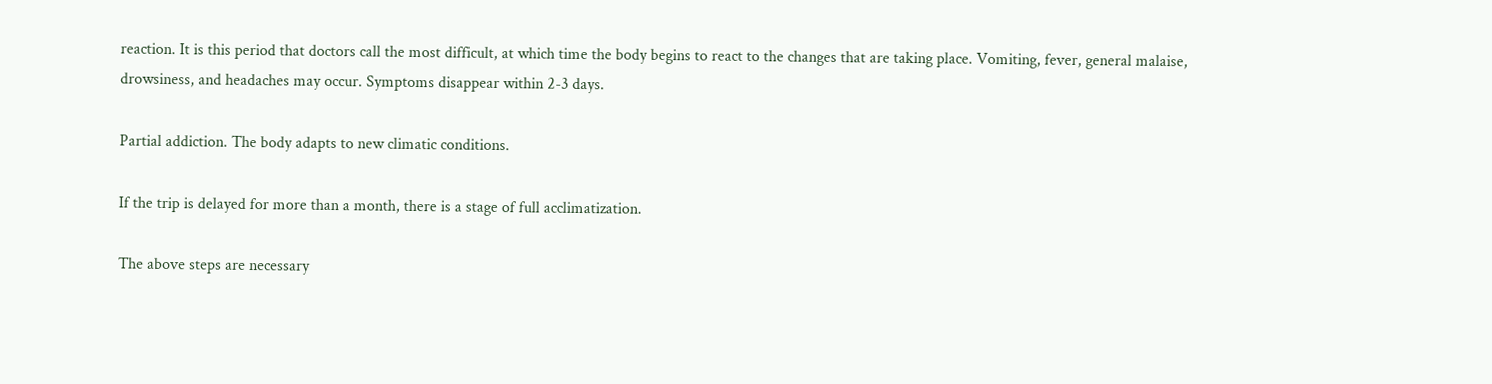reaction. It is this period that doctors call the most difficult, at which time the body begins to react to the changes that are taking place. Vomiting, fever, general malaise, drowsiness, and headaches may occur. Symptoms disappear within 2-3 days.

Partial addiction. The body adapts to new climatic conditions.

If the trip is delayed for more than a month, there is a stage of full acclimatization.

The above steps are necessary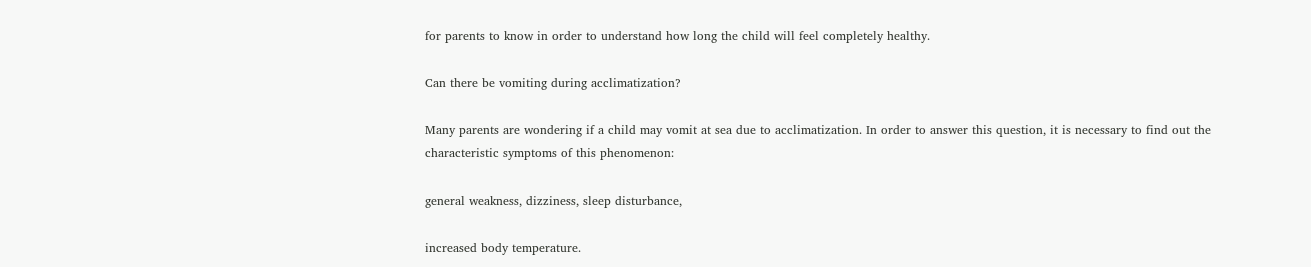for parents to know in order to understand how long the child will feel completely healthy.

Can there be vomiting during acclimatization?

Many parents are wondering if a child may vomit at sea due to acclimatization. In order to answer this question, it is necessary to find out the characteristic symptoms of this phenomenon:

general weakness, dizziness, sleep disturbance,

increased body temperature.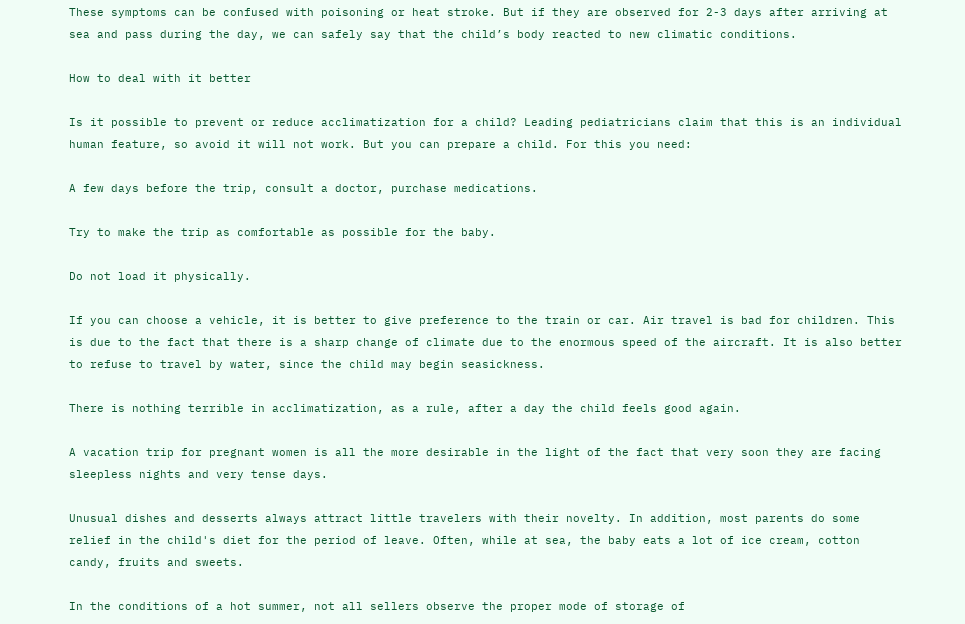These symptoms can be confused with poisoning or heat stroke. But if they are observed for 2-3 days after arriving at sea and pass during the day, we can safely say that the child’s body reacted to new climatic conditions.

How to deal with it better

Is it possible to prevent or reduce acclimatization for a child? Leading pediatricians claim that this is an individual human feature, so avoid it will not work. But you can prepare a child. For this you need:

A few days before the trip, consult a doctor, purchase medications.

Try to make the trip as comfortable as possible for the baby.

Do not load it physically.

If you can choose a vehicle, it is better to give preference to the train or car. Air travel is bad for children. This is due to the fact that there is a sharp change of climate due to the enormous speed of the aircraft. It is also better to refuse to travel by water, since the child may begin seasickness.

There is nothing terrible in acclimatization, as a rule, after a day the child feels good again.

A vacation trip for pregnant women is all the more desirable in the light of the fact that very soon they are facing sleepless nights and very tense days.

Unusual dishes and desserts always attract little travelers with their novelty. In addition, most parents do some relief in the child's diet for the period of leave. Often, while at sea, the baby eats a lot of ice cream, cotton candy, fruits and sweets.

In the conditions of a hot summer, not all sellers observe the proper mode of storage of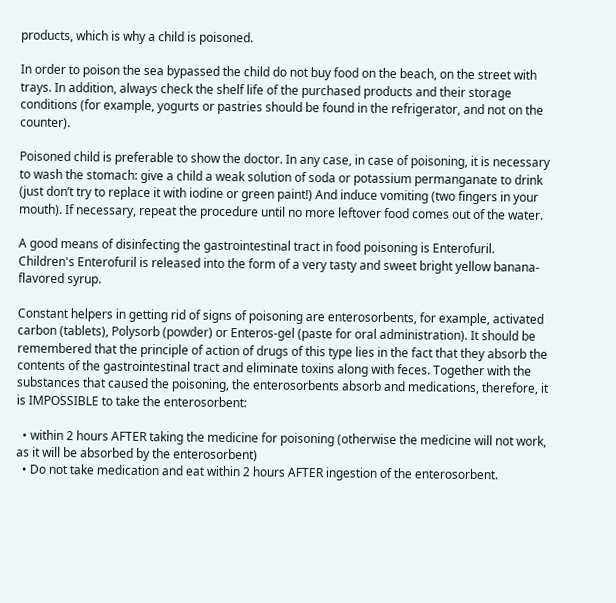products, which is why a child is poisoned.

In order to poison the sea bypassed the child do not buy food on the beach, on the street with trays. In addition, always check the shelf life of the purchased products and their storage conditions (for example, yogurts or pastries should be found in the refrigerator, and not on the counter).

Poisoned child is preferable to show the doctor. In any case, in case of poisoning, it is necessary to wash the stomach: give a child a weak solution of soda or potassium permanganate to drink (just don’t try to replace it with iodine or green paint!) And induce vomiting (two fingers in your mouth). If necessary, repeat the procedure until no more leftover food comes out of the water.

A good means of disinfecting the gastrointestinal tract in food poisoning is Enterofuril. Children's Enterofuril is released into the form of a very tasty and sweet bright yellow banana-flavored syrup.

Constant helpers in getting rid of signs of poisoning are enterosorbents, for example, activated carbon (tablets), Polysorb (powder) or Enteros-gel (paste for oral administration). It should be remembered that the principle of action of drugs of this type lies in the fact that they absorb the contents of the gastrointestinal tract and eliminate toxins along with feces. Together with the substances that caused the poisoning, the enterosorbents absorb and medications, therefore, it is IMPOSSIBLE to take the enterosorbent:

  • within 2 hours AFTER taking the medicine for poisoning (otherwise the medicine will not work, as it will be absorbed by the enterosorbent)
  • Do not take medication and eat within 2 hours AFTER ingestion of the enterosorbent.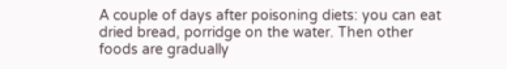A couple of days after poisoning diets: you can eat dried bread, porridge on the water. Then other foods are gradually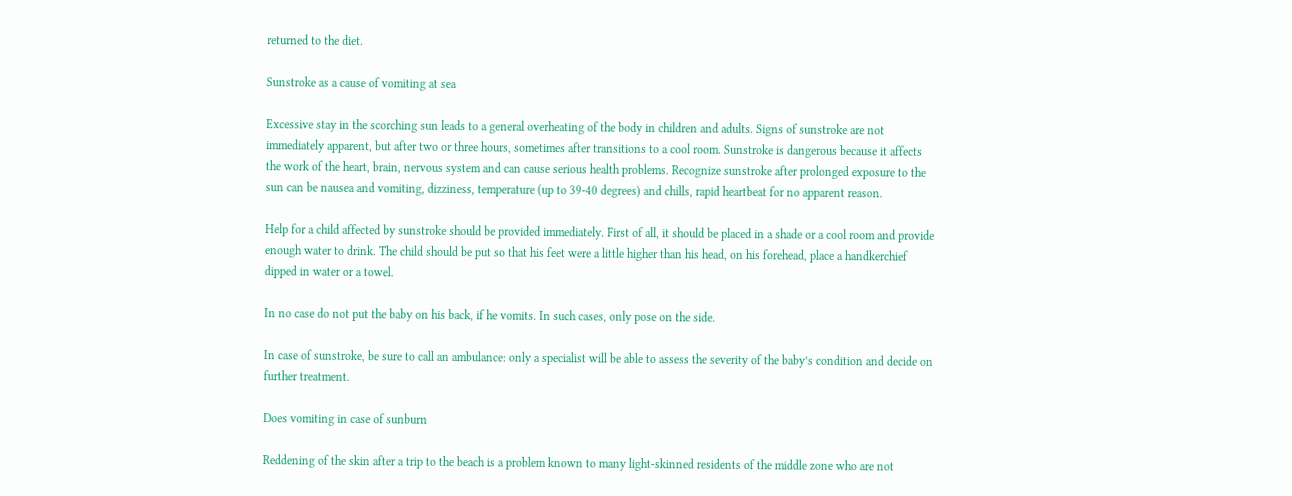returned to the diet.

Sunstroke as a cause of vomiting at sea

Excessive stay in the scorching sun leads to a general overheating of the body in children and adults. Signs of sunstroke are not immediately apparent, but after two or three hours, sometimes after transitions to a cool room. Sunstroke is dangerous because it affects the work of the heart, brain, nervous system and can cause serious health problems. Recognize sunstroke after prolonged exposure to the sun can be nausea and vomiting, dizziness, temperature (up to 39-40 degrees) and chills, rapid heartbeat for no apparent reason.

Help for a child affected by sunstroke should be provided immediately. First of all, it should be placed in a shade or a cool room and provide enough water to drink. The child should be put so that his feet were a little higher than his head, on his forehead, place a handkerchief dipped in water or a towel.

In no case do not put the baby on his back, if he vomits. In such cases, only pose on the side.

In case of sunstroke, be sure to call an ambulance: only a specialist will be able to assess the severity of the baby’s condition and decide on further treatment.

Does vomiting in case of sunburn

Reddening of the skin after a trip to the beach is a problem known to many light-skinned residents of the middle zone who are not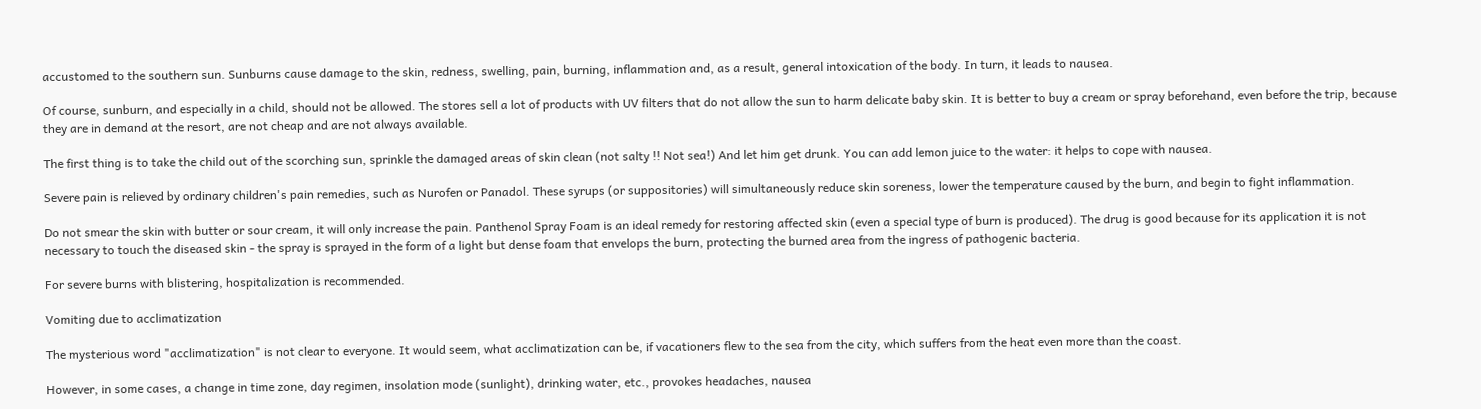accustomed to the southern sun. Sunburns cause damage to the skin, redness, swelling, pain, burning, inflammation and, as a result, general intoxication of the body. In turn, it leads to nausea.

Of course, sunburn, and especially in a child, should not be allowed. The stores sell a lot of products with UV filters that do not allow the sun to harm delicate baby skin. It is better to buy a cream or spray beforehand, even before the trip, because they are in demand at the resort, are not cheap and are not always available.

The first thing is to take the child out of the scorching sun, sprinkle the damaged areas of skin clean (not salty !! Not sea!) And let him get drunk. You can add lemon juice to the water: it helps to cope with nausea.

Severe pain is relieved by ordinary children's pain remedies, such as Nurofen or Panadol. These syrups (or suppositories) will simultaneously reduce skin soreness, lower the temperature caused by the burn, and begin to fight inflammation.

Do not smear the skin with butter or sour cream, it will only increase the pain. Panthenol Spray Foam is an ideal remedy for restoring affected skin (even a special type of burn is produced). The drug is good because for its application it is not necessary to touch the diseased skin - the spray is sprayed in the form of a light but dense foam that envelops the burn, protecting the burned area from the ingress of pathogenic bacteria.

For severe burns with blistering, hospitalization is recommended.

Vomiting due to acclimatization

The mysterious word "acclimatization" is not clear to everyone. It would seem, what acclimatization can be, if vacationers flew to the sea from the city, which suffers from the heat even more than the coast.

However, in some cases, a change in time zone, day regimen, insolation mode (sunlight), drinking water, etc., provokes headaches, nausea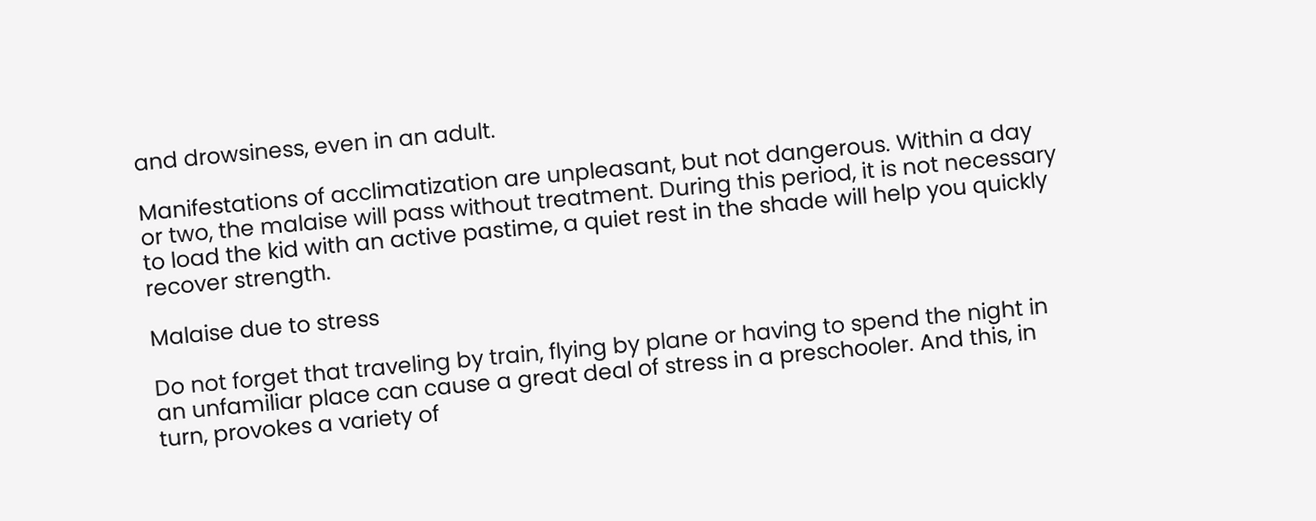and drowsiness, even in an adult.

Manifestations of acclimatization are unpleasant, but not dangerous. Within a day or two, the malaise will pass without treatment. During this period, it is not necessary to load the kid with an active pastime, a quiet rest in the shade will help you quickly recover strength.

Malaise due to stress

Do not forget that traveling by train, flying by plane or having to spend the night in an unfamiliar place can cause a great deal of stress in a preschooler. And this, in turn, provokes a variety of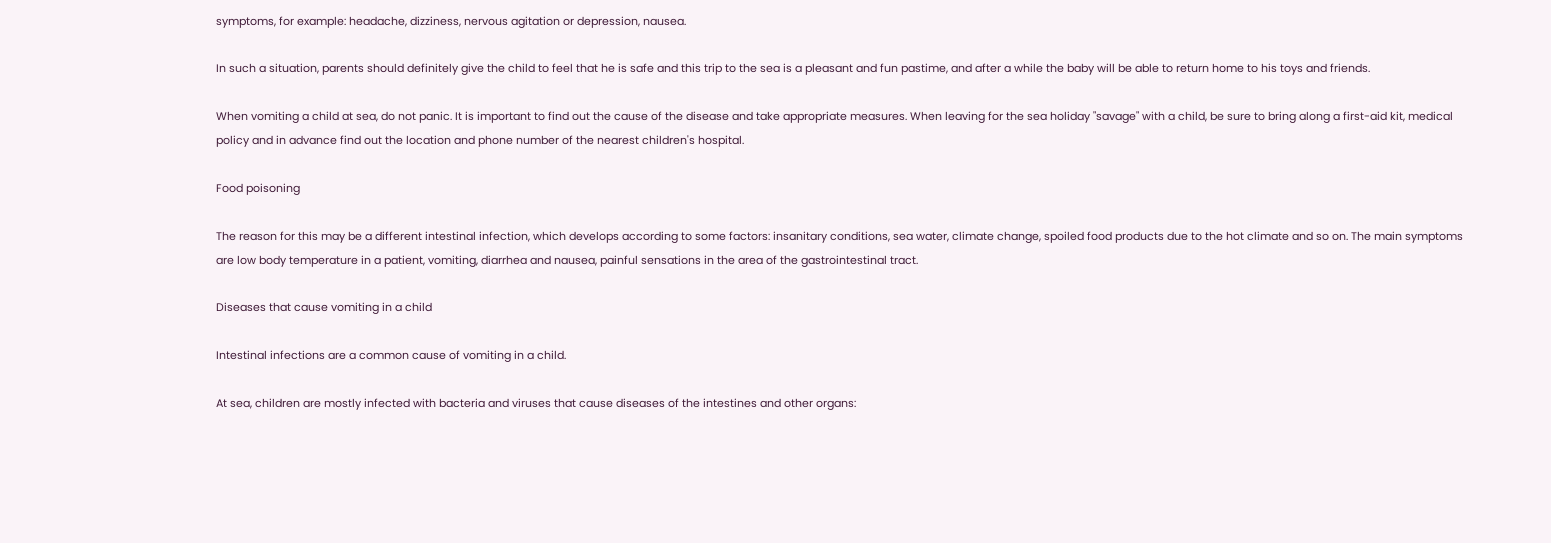symptoms, for example: headache, dizziness, nervous agitation or depression, nausea.

In such a situation, parents should definitely give the child to feel that he is safe and this trip to the sea is a pleasant and fun pastime, and after a while the baby will be able to return home to his toys and friends.

When vomiting a child at sea, do not panic. It is important to find out the cause of the disease and take appropriate measures. When leaving for the sea holiday "savage" with a child, be sure to bring along a first-aid kit, medical policy and in advance find out the location and phone number of the nearest children's hospital.

Food poisoning

The reason for this may be a different intestinal infection, which develops according to some factors: insanitary conditions, sea water, climate change, spoiled food products due to the hot climate and so on. The main symptoms are low body temperature in a patient, vomiting, diarrhea and nausea, painful sensations in the area of the gastrointestinal tract.

Diseases that cause vomiting in a child

Intestinal infections are a common cause of vomiting in a child.

At sea, children are mostly infected with bacteria and viruses that cause diseases of the intestines and other organs: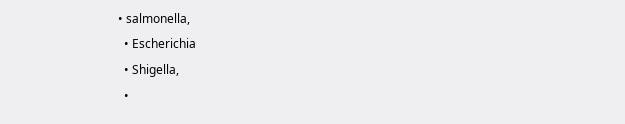• salmonella,
  • Escherichia
  • Shigella,
  •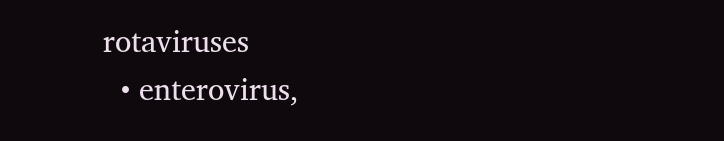rotaviruses
  • enterovirus,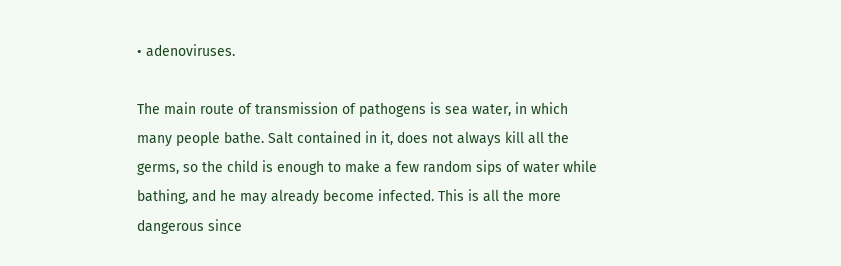• adenoviruses.

The main route of transmission of pathogens is sea water, in which many people bathe. Salt contained in it, does not always kill all the germs, so the child is enough to make a few random sips of water while bathing, and he may already become infected. This is all the more dangerous since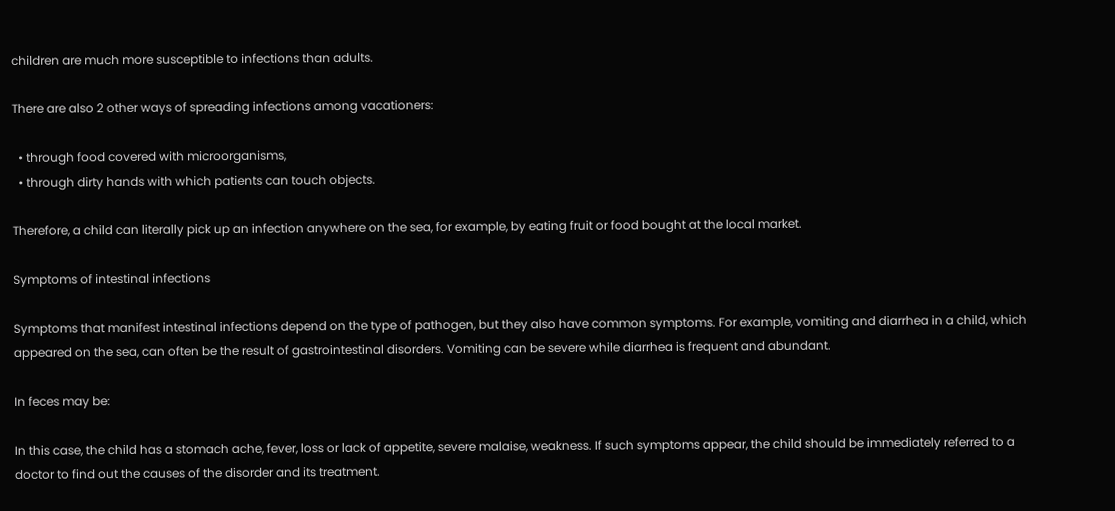children are much more susceptible to infections than adults.

There are also 2 other ways of spreading infections among vacationers:

  • through food covered with microorganisms,
  • through dirty hands with which patients can touch objects.

Therefore, a child can literally pick up an infection anywhere on the sea, for example, by eating fruit or food bought at the local market.

Symptoms of intestinal infections

Symptoms that manifest intestinal infections depend on the type of pathogen, but they also have common symptoms. For example, vomiting and diarrhea in a child, which appeared on the sea, can often be the result of gastrointestinal disorders. Vomiting can be severe while diarrhea is frequent and abundant.

In feces may be:

In this case, the child has a stomach ache, fever, loss or lack of appetite, severe malaise, weakness. If such symptoms appear, the child should be immediately referred to a doctor to find out the causes of the disorder and its treatment.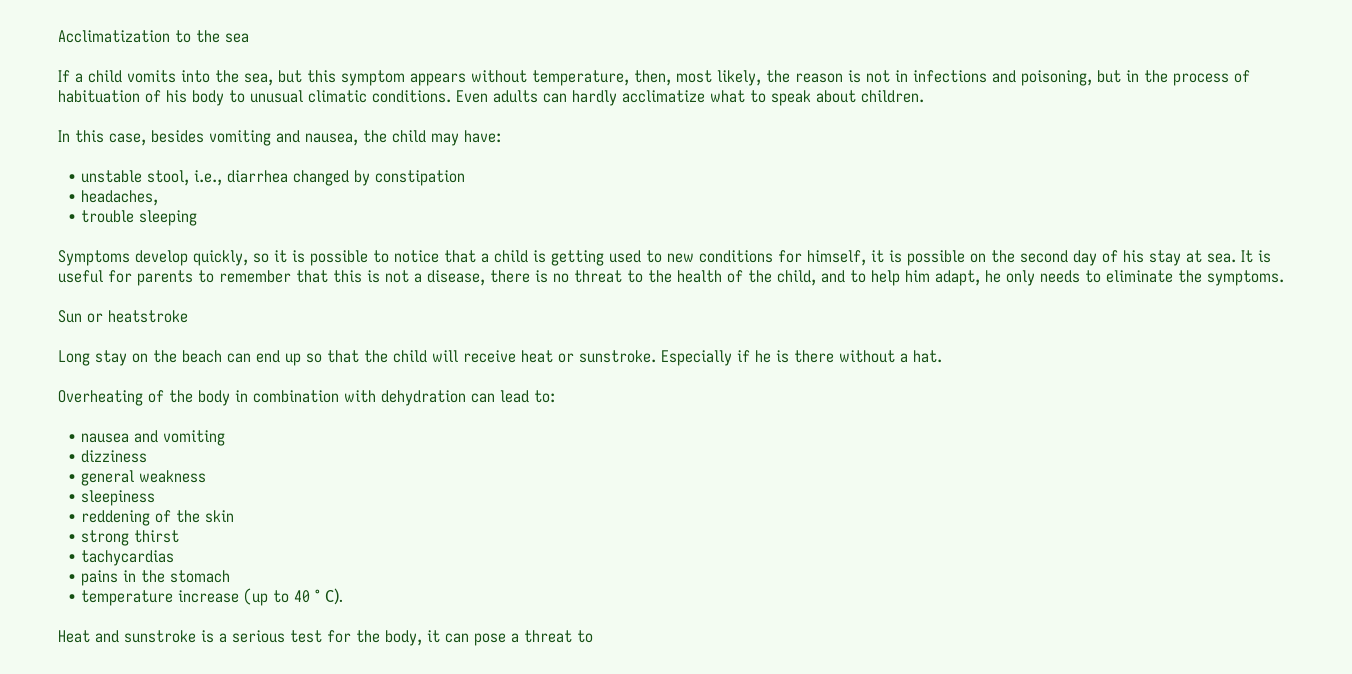Acclimatization to the sea

If a child vomits into the sea, but this symptom appears without temperature, then, most likely, the reason is not in infections and poisoning, but in the process of habituation of his body to unusual climatic conditions. Even adults can hardly acclimatize what to speak about children.

In this case, besides vomiting and nausea, the child may have:

  • unstable stool, i.e., diarrhea changed by constipation
  • headaches,
  • trouble sleeping

Symptoms develop quickly, so it is possible to notice that a child is getting used to new conditions for himself, it is possible on the second day of his stay at sea. It is useful for parents to remember that this is not a disease, there is no threat to the health of the child, and to help him adapt, he only needs to eliminate the symptoms.

Sun or heatstroke

Long stay on the beach can end up so that the child will receive heat or sunstroke. Especially if he is there without a hat.

Overheating of the body in combination with dehydration can lead to:

  • nausea and vomiting
  • dizziness
  • general weakness
  • sleepiness
  • reddening of the skin
  • strong thirst
  • tachycardias
  • pains in the stomach
  • temperature increase (up to 40 ° С).

Heat and sunstroke is a serious test for the body, it can pose a threat to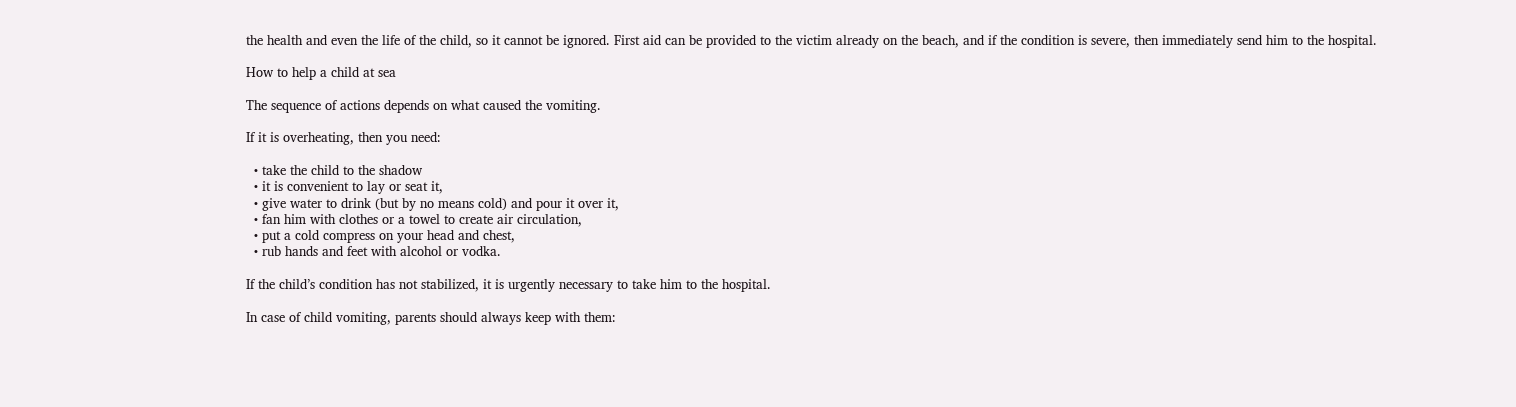the health and even the life of the child, so it cannot be ignored. First aid can be provided to the victim already on the beach, and if the condition is severe, then immediately send him to the hospital.

How to help a child at sea

The sequence of actions depends on what caused the vomiting.

If it is overheating, then you need:

  • take the child to the shadow
  • it is convenient to lay or seat it,
  • give water to drink (but by no means cold) and pour it over it,
  • fan him with clothes or a towel to create air circulation,
  • put a cold compress on your head and chest,
  • rub hands and feet with alcohol or vodka.

If the child’s condition has not stabilized, it is urgently necessary to take him to the hospital.

In case of child vomiting, parents should always keep with them: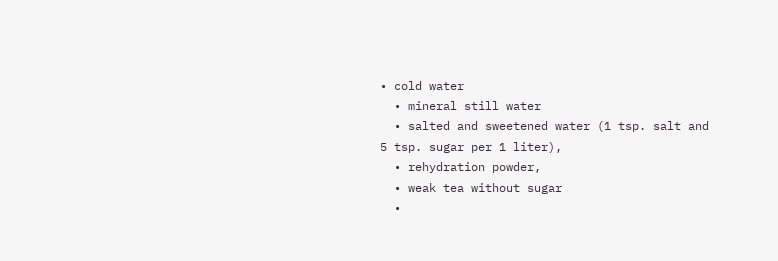• cold water
  • mineral still water
  • salted and sweetened water (1 tsp. salt and 5 tsp. sugar per 1 liter),
  • rehydration powder,
  • weak tea without sugar
  •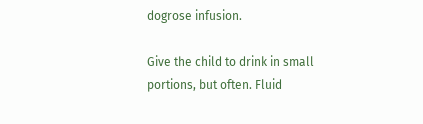dogrose infusion.

Give the child to drink in small portions, but often. Fluid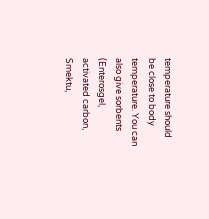temperature should be close to body temperature. You can also give sorbents (Enterosgel, activated carbon, Smektu,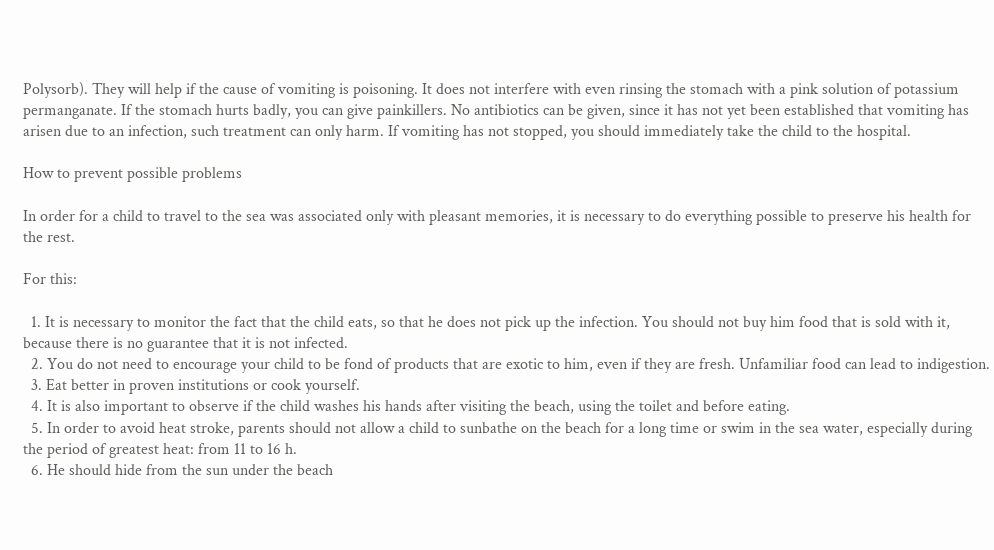Polysorb). They will help if the cause of vomiting is poisoning. It does not interfere with even rinsing the stomach with a pink solution of potassium permanganate. If the stomach hurts badly, you can give painkillers. No antibiotics can be given, since it has not yet been established that vomiting has arisen due to an infection, such treatment can only harm. If vomiting has not stopped, you should immediately take the child to the hospital.

How to prevent possible problems

In order for a child to travel to the sea was associated only with pleasant memories, it is necessary to do everything possible to preserve his health for the rest.

For this:

  1. It is necessary to monitor the fact that the child eats, so that he does not pick up the infection. You should not buy him food that is sold with it, because there is no guarantee that it is not infected.
  2. You do not need to encourage your child to be fond of products that are exotic to him, even if they are fresh. Unfamiliar food can lead to indigestion.
  3. Eat better in proven institutions or cook yourself.
  4. It is also important to observe if the child washes his hands after visiting the beach, using the toilet and before eating.
  5. In order to avoid heat stroke, parents should not allow a child to sunbathe on the beach for a long time or swim in the sea water, especially during the period of greatest heat: from 11 to 16 h.
  6. He should hide from the sun under the beach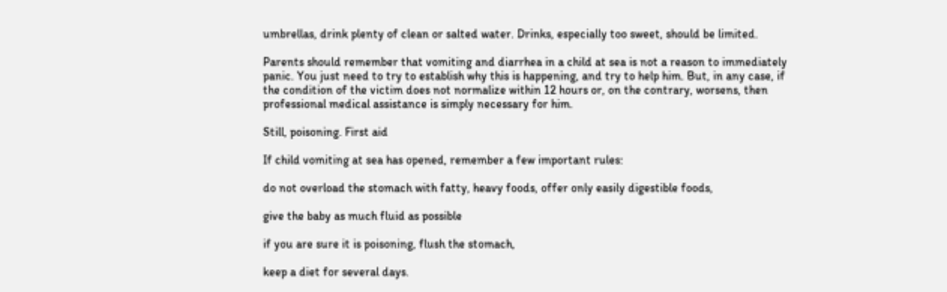umbrellas, drink plenty of clean or salted water. Drinks, especially too sweet, should be limited.

Parents should remember that vomiting and diarrhea in a child at sea is not a reason to immediately panic. You just need to try to establish why this is happening, and try to help him. But, in any case, if the condition of the victim does not normalize within 12 hours or, on the contrary, worsens, then professional medical assistance is simply necessary for him.

Still, poisoning. First aid

If child vomiting at sea has opened, remember a few important rules:

do not overload the stomach with fatty, heavy foods, offer only easily digestible foods,

give the baby as much fluid as possible

if you are sure it is poisoning, flush the stomach,

keep a diet for several days.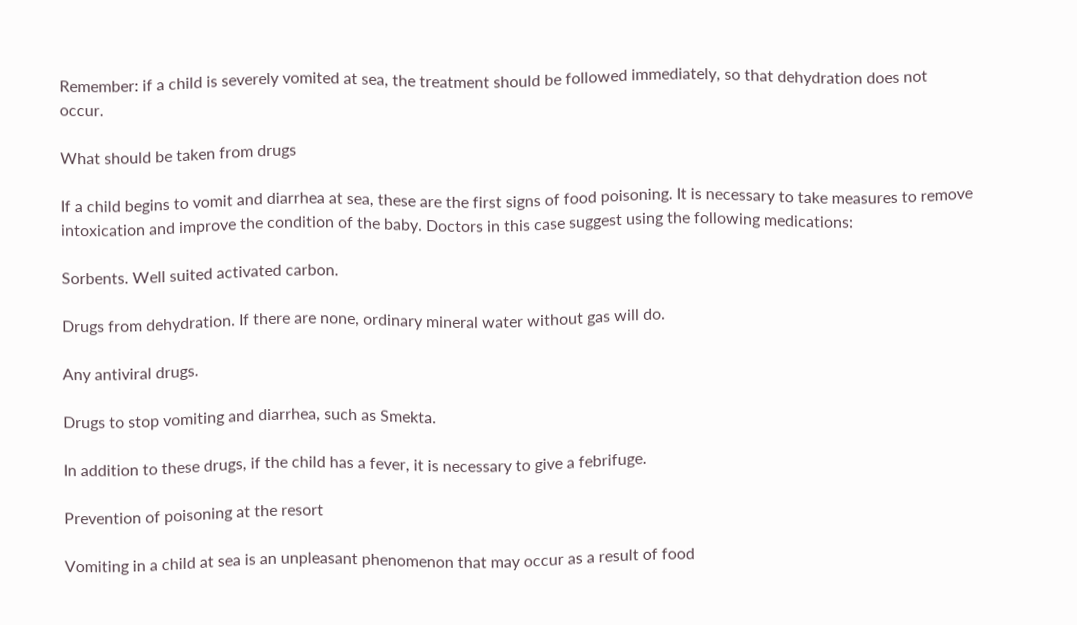Remember: if a child is severely vomited at sea, the treatment should be followed immediately, so that dehydration does not occur.

What should be taken from drugs

If a child begins to vomit and diarrhea at sea, these are the first signs of food poisoning. It is necessary to take measures to remove intoxication and improve the condition of the baby. Doctors in this case suggest using the following medications:

Sorbents. Well suited activated carbon.

Drugs from dehydration. If there are none, ordinary mineral water without gas will do.

Any antiviral drugs.

Drugs to stop vomiting and diarrhea, such as Smekta.

In addition to these drugs, if the child has a fever, it is necessary to give a febrifuge.

Prevention of poisoning at the resort

Vomiting in a child at sea is an unpleasant phenomenon that may occur as a result of food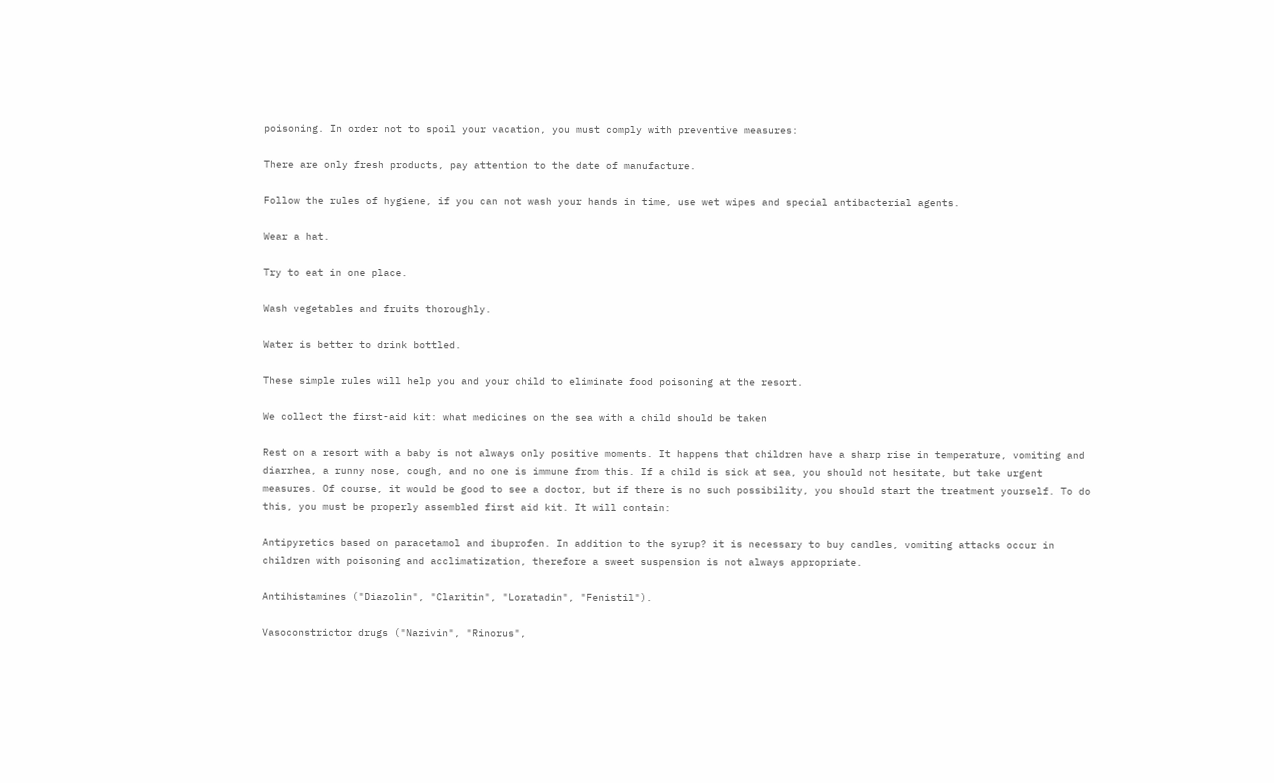poisoning. In order not to spoil your vacation, you must comply with preventive measures:

There are only fresh products, pay attention to the date of manufacture.

Follow the rules of hygiene, if you can not wash your hands in time, use wet wipes and special antibacterial agents.

Wear a hat.

Try to eat in one place.

Wash vegetables and fruits thoroughly.

Water is better to drink bottled.

These simple rules will help you and your child to eliminate food poisoning at the resort.

We collect the first-aid kit: what medicines on the sea with a child should be taken

Rest on a resort with a baby is not always only positive moments. It happens that children have a sharp rise in temperature, vomiting and diarrhea, a runny nose, cough, and no one is immune from this. If a child is sick at sea, you should not hesitate, but take urgent measures. Of course, it would be good to see a doctor, but if there is no such possibility, you should start the treatment yourself. To do this, you must be properly assembled first aid kit. It will contain:

Antipyretics based on paracetamol and ibuprofen. In addition to the syrup? it is necessary to buy candles, vomiting attacks occur in children with poisoning and acclimatization, therefore a sweet suspension is not always appropriate.

Antihistamines ("Diazolin", "Claritin", "Loratadin", "Fenistil").

Vasoconstrictor drugs ("Nazivin", "Rinorus",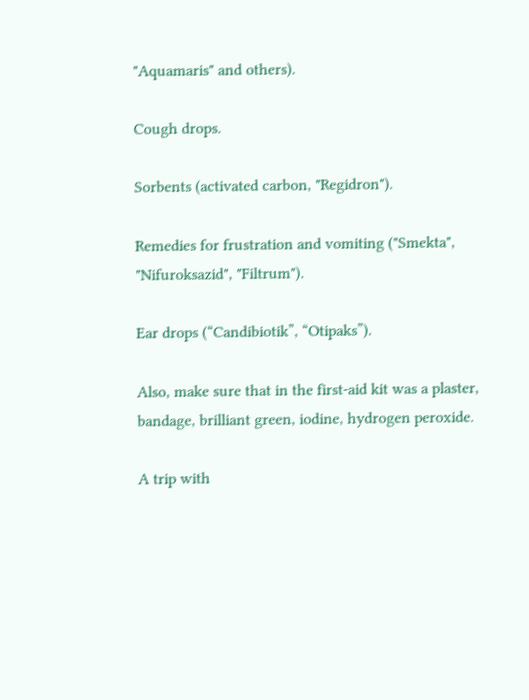"Aquamaris" and others).

Cough drops.

Sorbents (activated carbon, "Regidron").

Remedies for frustration and vomiting ("Smekta", "Nifuroksazid", "Filtrum").

Ear drops (“Candibiotik”, “Otipaks”).

Also, make sure that in the first-aid kit was a plaster, bandage, brilliant green, iodine, hydrogen peroxide.

A trip with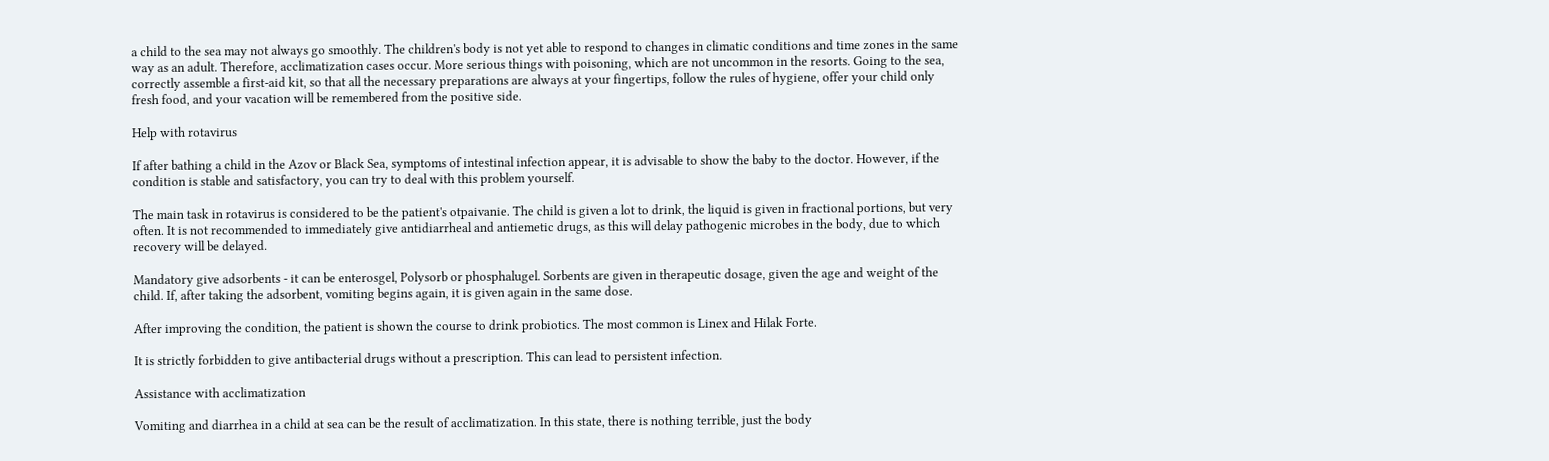a child to the sea may not always go smoothly. The children's body is not yet able to respond to changes in climatic conditions and time zones in the same way as an adult. Therefore, acclimatization cases occur. More serious things with poisoning, which are not uncommon in the resorts. Going to the sea, correctly assemble a first-aid kit, so that all the necessary preparations are always at your fingertips, follow the rules of hygiene, offer your child only fresh food, and your vacation will be remembered from the positive side.

Help with rotavirus

If after bathing a child in the Azov or Black Sea, symptoms of intestinal infection appear, it is advisable to show the baby to the doctor. However, if the condition is stable and satisfactory, you can try to deal with this problem yourself.

The main task in rotavirus is considered to be the patient's otpaivanie. The child is given a lot to drink, the liquid is given in fractional portions, but very often. It is not recommended to immediately give antidiarrheal and antiemetic drugs, as this will delay pathogenic microbes in the body, due to which recovery will be delayed.

Mandatory give adsorbents - it can be enterosgel, Polysorb or phosphalugel. Sorbents are given in therapeutic dosage, given the age and weight of the child. If, after taking the adsorbent, vomiting begins again, it is given again in the same dose.

After improving the condition, the patient is shown the course to drink probiotics. The most common is Linex and Hilak Forte.

It is strictly forbidden to give antibacterial drugs without a prescription. This can lead to persistent infection.

Assistance with acclimatization

Vomiting and diarrhea in a child at sea can be the result of acclimatization. In this state, there is nothing terrible, just the body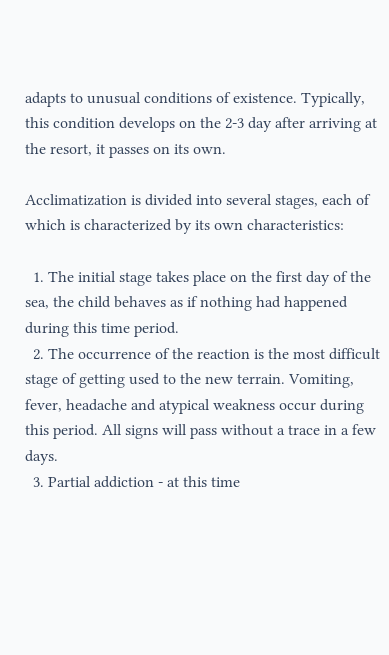adapts to unusual conditions of existence. Typically, this condition develops on the 2-3 day after arriving at the resort, it passes on its own.

Acclimatization is divided into several stages, each of which is characterized by its own characteristics:

  1. The initial stage takes place on the first day of the sea, the child behaves as if nothing had happened during this time period.
  2. The occurrence of the reaction is the most difficult stage of getting used to the new terrain. Vomiting, fever, headache and atypical weakness occur during this period. All signs will pass without a trace in a few days.
  3. Partial addiction - at this time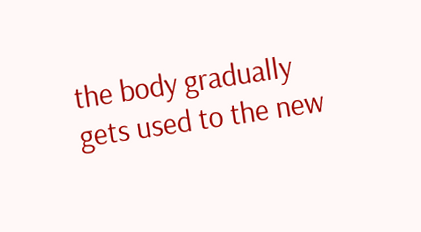the body gradually gets used to the new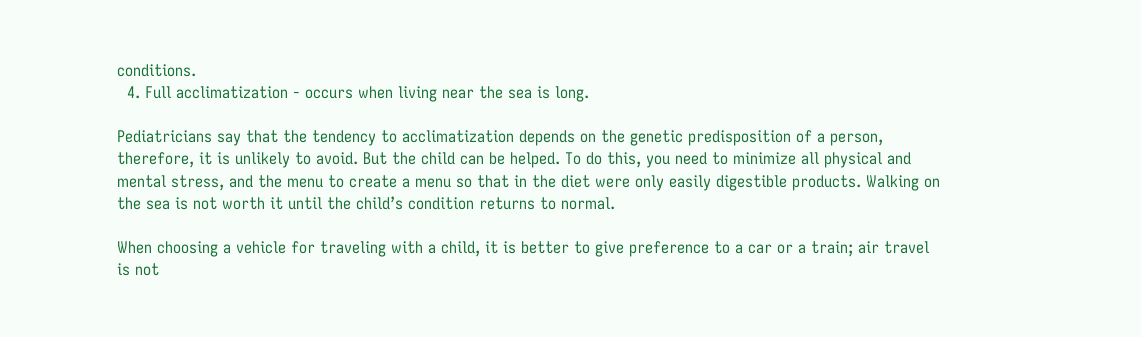conditions.
  4. Full acclimatization - occurs when living near the sea is long.

Pediatricians say that the tendency to acclimatization depends on the genetic predisposition of a person, therefore, it is unlikely to avoid. But the child can be helped. To do this, you need to minimize all physical and mental stress, and the menu to create a menu so that in the diet were only easily digestible products. Walking on the sea is not worth it until the child’s condition returns to normal.

When choosing a vehicle for traveling with a child, it is better to give preference to a car or a train; air travel is not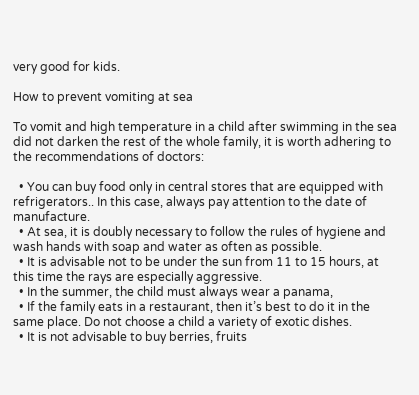very good for kids.

How to prevent vomiting at sea

To vomit and high temperature in a child after swimming in the sea did not darken the rest of the whole family, it is worth adhering to the recommendations of doctors:

  • You can buy food only in central stores that are equipped with refrigerators.. In this case, always pay attention to the date of manufacture.
  • At sea, it is doubly necessary to follow the rules of hygiene and wash hands with soap and water as often as possible.
  • It is advisable not to be under the sun from 11 to 15 hours, at this time the rays are especially aggressive.
  • In the summer, the child must always wear a panama,
  • If the family eats in a restaurant, then it’s best to do it in the same place. Do not choose a child a variety of exotic dishes.
  • It is not advisable to buy berries, fruits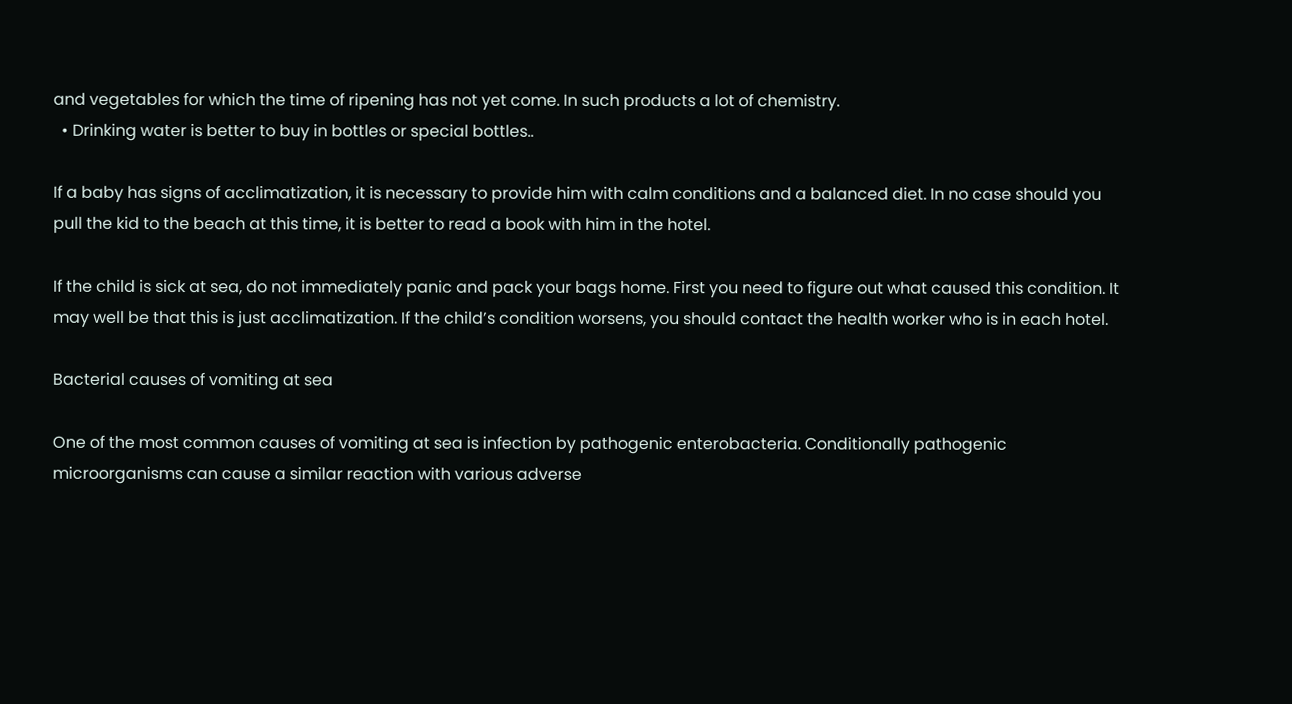and vegetables for which the time of ripening has not yet come. In such products a lot of chemistry.
  • Drinking water is better to buy in bottles or special bottles..

If a baby has signs of acclimatization, it is necessary to provide him with calm conditions and a balanced diet. In no case should you pull the kid to the beach at this time, it is better to read a book with him in the hotel.

If the child is sick at sea, do not immediately panic and pack your bags home. First you need to figure out what caused this condition. It may well be that this is just acclimatization. If the child’s condition worsens, you should contact the health worker who is in each hotel.

Bacterial causes of vomiting at sea

One of the most common causes of vomiting at sea is infection by pathogenic enterobacteria. Conditionally pathogenic microorganisms can cause a similar reaction with various adverse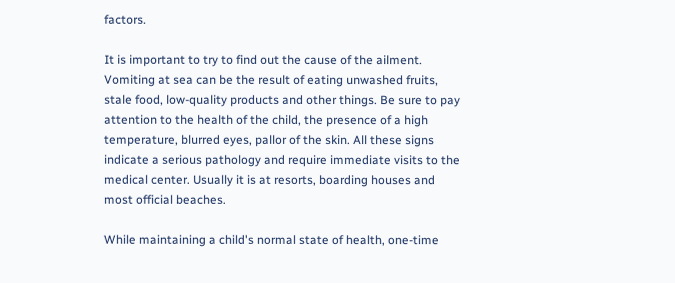factors.

It is important to try to find out the cause of the ailment. Vomiting at sea can be the result of eating unwashed fruits, stale food, low-quality products and other things. Be sure to pay attention to the health of the child, the presence of a high temperature, blurred eyes, pallor of the skin. All these signs indicate a serious pathology and require immediate visits to the medical center. Usually it is at resorts, boarding houses and most official beaches.

While maintaining a child's normal state of health, one-time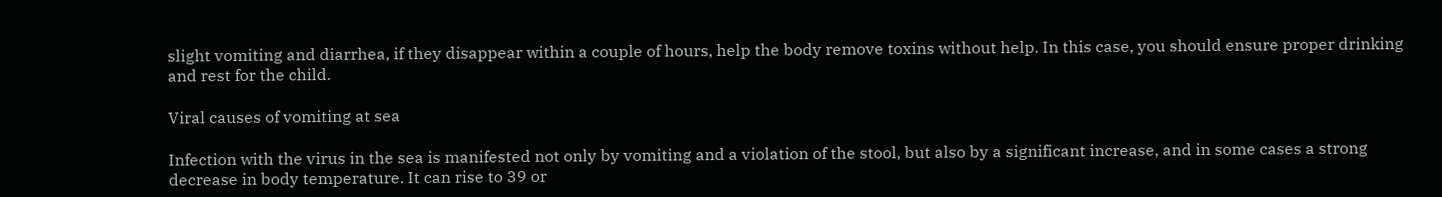slight vomiting and diarrhea, if they disappear within a couple of hours, help the body remove toxins without help. In this case, you should ensure proper drinking and rest for the child.

Viral causes of vomiting at sea

Infection with the virus in the sea is manifested not only by vomiting and a violation of the stool, but also by a significant increase, and in some cases a strong decrease in body temperature. It can rise to 39 or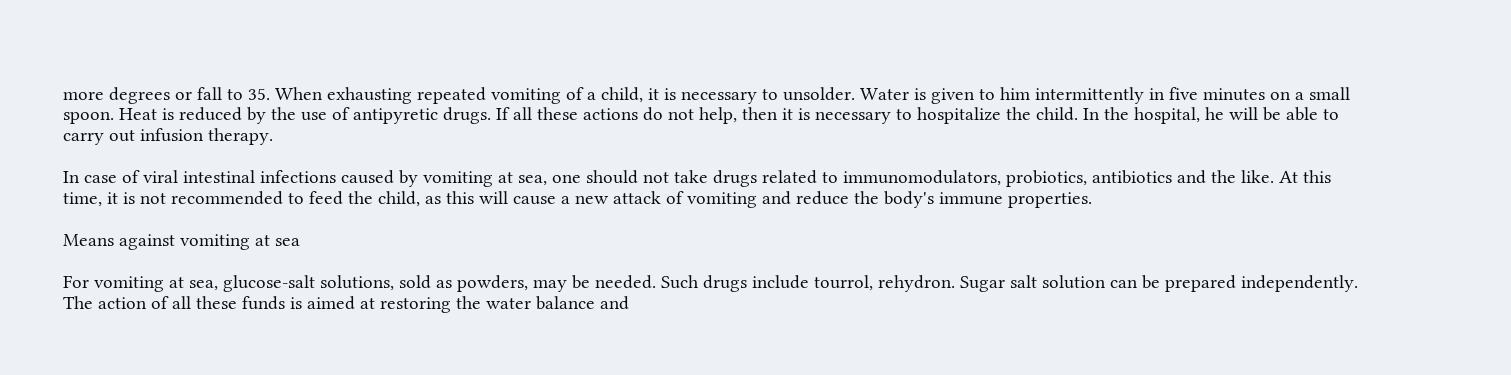more degrees or fall to 35. When exhausting repeated vomiting of a child, it is necessary to unsolder. Water is given to him intermittently in five minutes on a small spoon. Heat is reduced by the use of antipyretic drugs. If all these actions do not help, then it is necessary to hospitalize the child. In the hospital, he will be able to carry out infusion therapy.

In case of viral intestinal infections caused by vomiting at sea, one should not take drugs related to immunomodulators, probiotics, antibiotics and the like. At this time, it is not recommended to feed the child, as this will cause a new attack of vomiting and reduce the body's immune properties.

Means against vomiting at sea

For vomiting at sea, glucose-salt solutions, sold as powders, may be needed. Such drugs include tourrol, rehydron. Sugar salt solution can be prepared independently. The action of all these funds is aimed at restoring the water balance and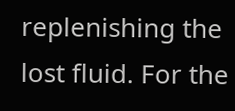replenishing the lost fluid. For the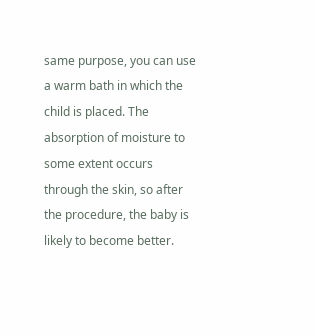same purpose, you can use a warm bath in which the child is placed. The absorption of moisture to some extent occurs through the skin, so after the procedure, the baby is likely to become better.